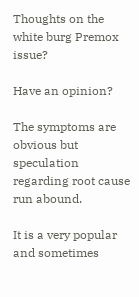Thoughts on the white burg Premox issue?

Have an opinion?

The symptoms are obvious but speculation regarding root cause run abound.

It is a very popular and sometimes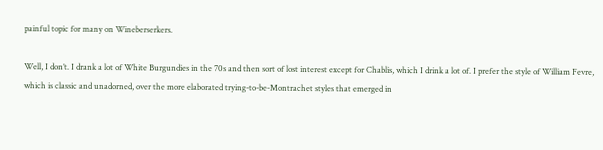painful topic for many on Wineberserkers.

Well, I don’t. I drank a lot of White Burgundies in the 70s and then sort of lost interest except for Chablis, which I drink a lot of. I prefer the style of William Fevre, which is classic and unadorned, over the more elaborated trying-to-be-Montrachet styles that emerged in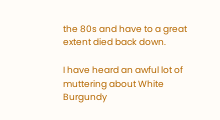the 80s and have to a great extent died back down.

I have heard an awful lot of muttering about White Burgundy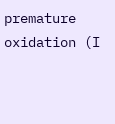premature oxidation (I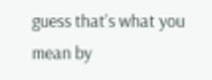guess that’s what you mean by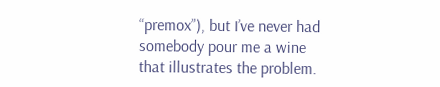“premox”), but I’ve never had somebody pour me a wine that illustrates the problem.